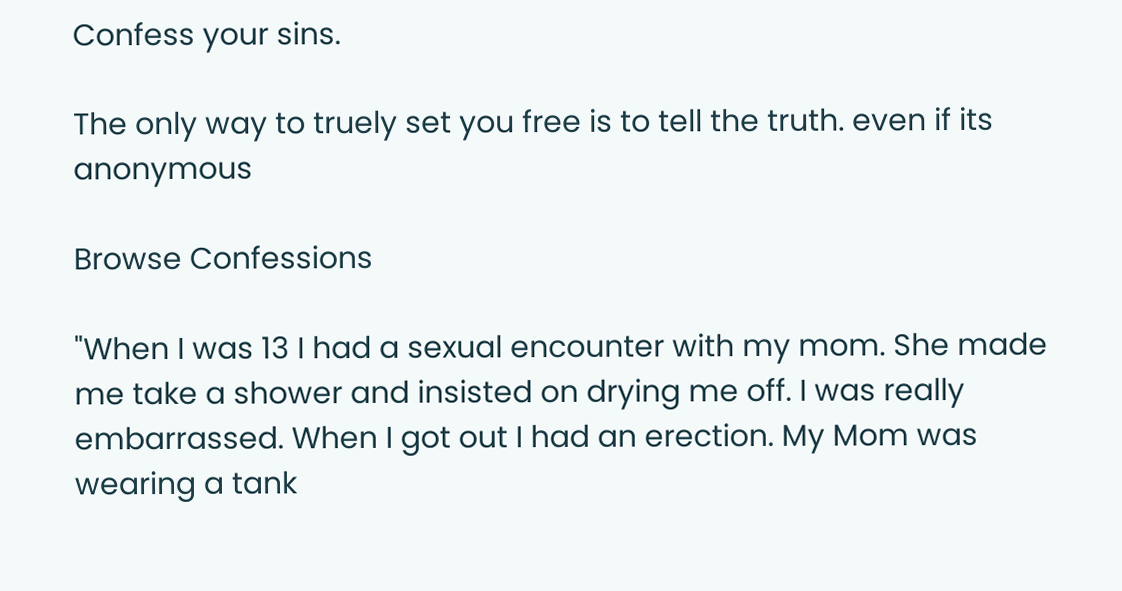Confess your sins.

The only way to truely set you free is to tell the truth. even if its anonymous

Browse Confessions

"When I was 13 I had a sexual encounter with my mom. She made me take a shower and insisted on drying me off. I was really embarrassed. When I got out I had an erection. My Mom was wearing a tank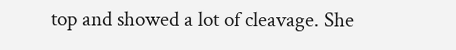top and showed a lot of cleavage. She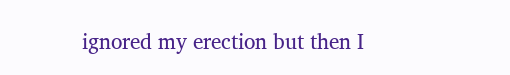ignored my erection but then I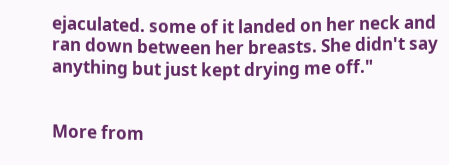ejaculated. some of it landed on her neck and ran down between her breasts. She didn't say anything but just kept drying me off."


More from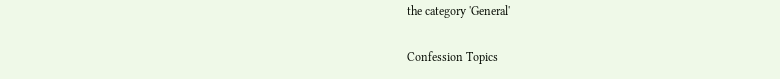the category 'General'

Confession Topics